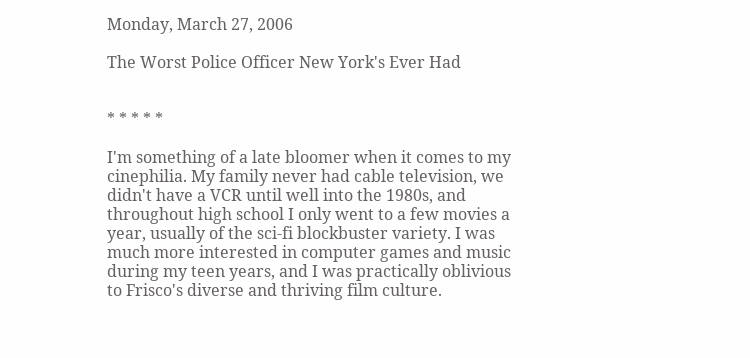Monday, March 27, 2006

The Worst Police Officer New York's Ever Had


* * * * *

I'm something of a late bloomer when it comes to my cinephilia. My family never had cable television, we didn't have a VCR until well into the 1980s, and throughout high school I only went to a few movies a year, usually of the sci-fi blockbuster variety. I was much more interested in computer games and music during my teen years, and I was practically oblivious to Frisco's diverse and thriving film culture.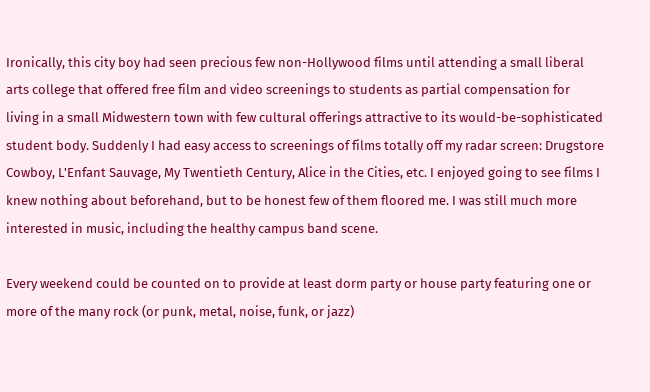Ironically, this city boy had seen precious few non-Hollywood films until attending a small liberal arts college that offered free film and video screenings to students as partial compensation for living in a small Midwestern town with few cultural offerings attractive to its would-be-sophisticated student body. Suddenly I had easy access to screenings of films totally off my radar screen: Drugstore Cowboy, L'Enfant Sauvage, My Twentieth Century, Alice in the Cities, etc. I enjoyed going to see films I knew nothing about beforehand, but to be honest few of them floored me. I was still much more interested in music, including the healthy campus band scene.

Every weekend could be counted on to provide at least dorm party or house party featuring one or more of the many rock (or punk, metal, noise, funk, or jazz)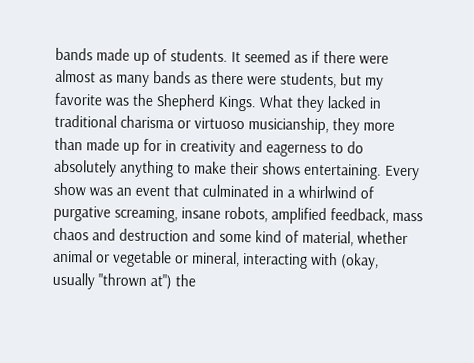bands made up of students. It seemed as if there were almost as many bands as there were students, but my favorite was the Shepherd Kings. What they lacked in traditional charisma or virtuoso musicianship, they more than made up for in creativity and eagerness to do absolutely anything to make their shows entertaining. Every show was an event that culminated in a whirlwind of purgative screaming, insane robots, amplified feedback, mass chaos and destruction and some kind of material, whether animal or vegetable or mineral, interacting with (okay, usually "thrown at") the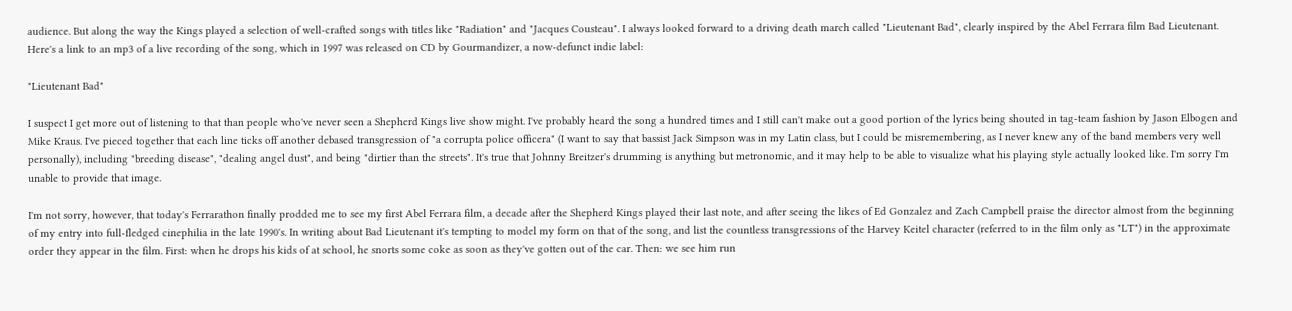audience. But along the way the Kings played a selection of well-crafted songs with titles like "Radiation" and "Jacques Cousteau". I always looked forward to a driving death march called "Lieutenant Bad", clearly inspired by the Abel Ferrara film Bad Lieutenant. Here's a link to an mp3 of a live recording of the song, which in 1997 was released on CD by Gourmandizer, a now-defunct indie label:

"Lieutenant Bad"

I suspect I get more out of listening to that than people who've never seen a Shepherd Kings live show might. I've probably heard the song a hundred times and I still can't make out a good portion of the lyrics being shouted in tag-team fashion by Jason Elbogen and Mike Kraus. I've pieced together that each line ticks off another debased transgression of "a corrupta police officera" (I want to say that bassist Jack Simpson was in my Latin class, but I could be misremembering, as I never knew any of the band members very well personally), including "breeding disease", "dealing angel dust", and being "dirtier than the streets". It's true that Johnny Breitzer's drumming is anything but metronomic, and it may help to be able to visualize what his playing style actually looked like. I'm sorry I'm unable to provide that image.

I'm not sorry, however, that today's Ferrarathon finally prodded me to see my first Abel Ferrara film, a decade after the Shepherd Kings played their last note, and after seeing the likes of Ed Gonzalez and Zach Campbell praise the director almost from the beginning of my entry into full-fledged cinephilia in the late 1990's. In writing about Bad Lieutenant it's tempting to model my form on that of the song, and list the countless transgressions of the Harvey Keitel character (referred to in the film only as "LT") in the approximate order they appear in the film. First: when he drops his kids of at school, he snorts some coke as soon as they've gotten out of the car. Then: we see him run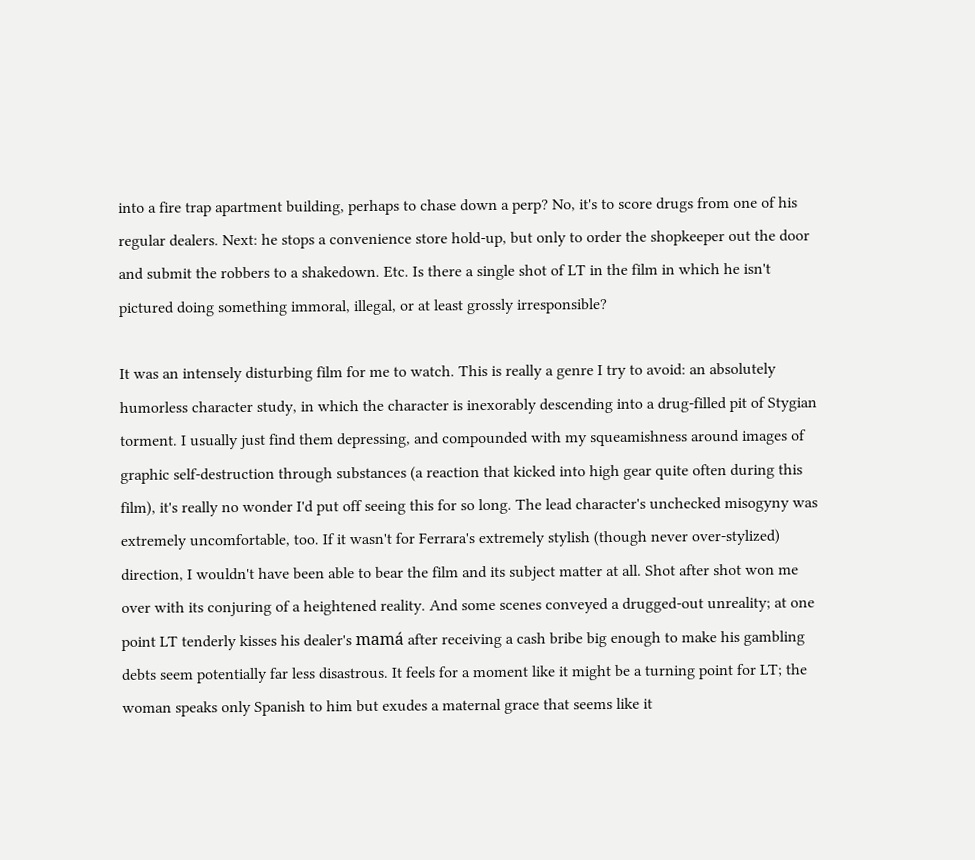into a fire trap apartment building, perhaps to chase down a perp? No, it's to score drugs from one of his regular dealers. Next: he stops a convenience store hold-up, but only to order the shopkeeper out the door and submit the robbers to a shakedown. Etc. Is there a single shot of LT in the film in which he isn't pictured doing something immoral, illegal, or at least grossly irresponsible?

It was an intensely disturbing film for me to watch. This is really a genre I try to avoid: an absolutely humorless character study, in which the character is inexorably descending into a drug-filled pit of Stygian torment. I usually just find them depressing, and compounded with my squeamishness around images of graphic self-destruction through substances (a reaction that kicked into high gear quite often during this film), it's really no wonder I'd put off seeing this for so long. The lead character's unchecked misogyny was extremely uncomfortable, too. If it wasn't for Ferrara's extremely stylish (though never over-stylized) direction, I wouldn't have been able to bear the film and its subject matter at all. Shot after shot won me over with its conjuring of a heightened reality. And some scenes conveyed a drugged-out unreality; at one point LT tenderly kisses his dealer's mamá after receiving a cash bribe big enough to make his gambling debts seem potentially far less disastrous. It feels for a moment like it might be a turning point for LT; the woman speaks only Spanish to him but exudes a maternal grace that seems like it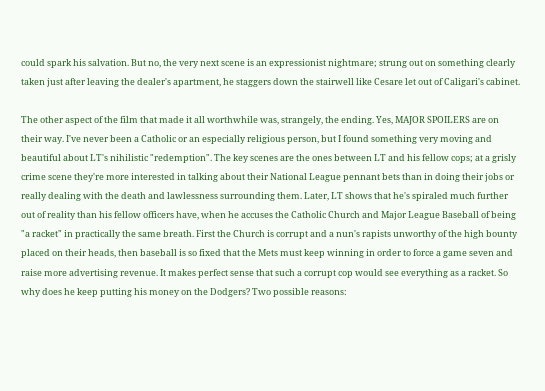could spark his salvation. But no, the very next scene is an expressionist nightmare; strung out on something clearly taken just after leaving the dealer's apartment, he staggers down the stairwell like Cesare let out of Caligari's cabinet.

The other aspect of the film that made it all worthwhile was, strangely, the ending. Yes, MAJOR SPOILERS are on their way. I've never been a Catholic or an especially religious person, but I found something very moving and beautiful about LT's nihilistic "redemption". The key scenes are the ones between LT and his fellow cops; at a grisly crime scene they're more interested in talking about their National League pennant bets than in doing their jobs or really dealing with the death and lawlessness surrounding them. Later, LT shows that he's spiraled much further out of reality than his fellow officers have, when he accuses the Catholic Church and Major League Baseball of being "a racket" in practically the same breath. First the Church is corrupt and a nun's rapists unworthy of the high bounty placed on their heads, then baseball is so fixed that the Mets must keep winning in order to force a game seven and raise more advertising revenue. It makes perfect sense that such a corrupt cop would see everything as a racket. So why does he keep putting his money on the Dodgers? Two possible reasons: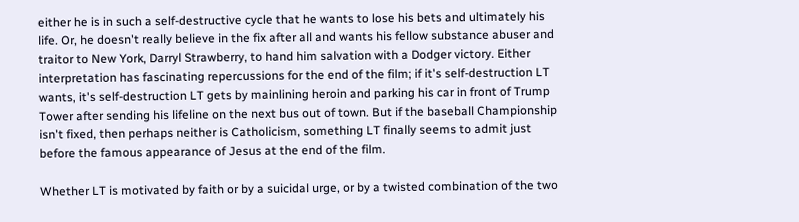either he is in such a self-destructive cycle that he wants to lose his bets and ultimately his life. Or, he doesn't really believe in the fix after all and wants his fellow substance abuser and traitor to New York, Darryl Strawberry, to hand him salvation with a Dodger victory. Either interpretation has fascinating repercussions for the end of the film; if it's self-destruction LT wants, it's self-destruction LT gets by mainlining heroin and parking his car in front of Trump Tower after sending his lifeline on the next bus out of town. But if the baseball Championship isn't fixed, then perhaps neither is Catholicism, something LT finally seems to admit just before the famous appearance of Jesus at the end of the film.

Whether LT is motivated by faith or by a suicidal urge, or by a twisted combination of the two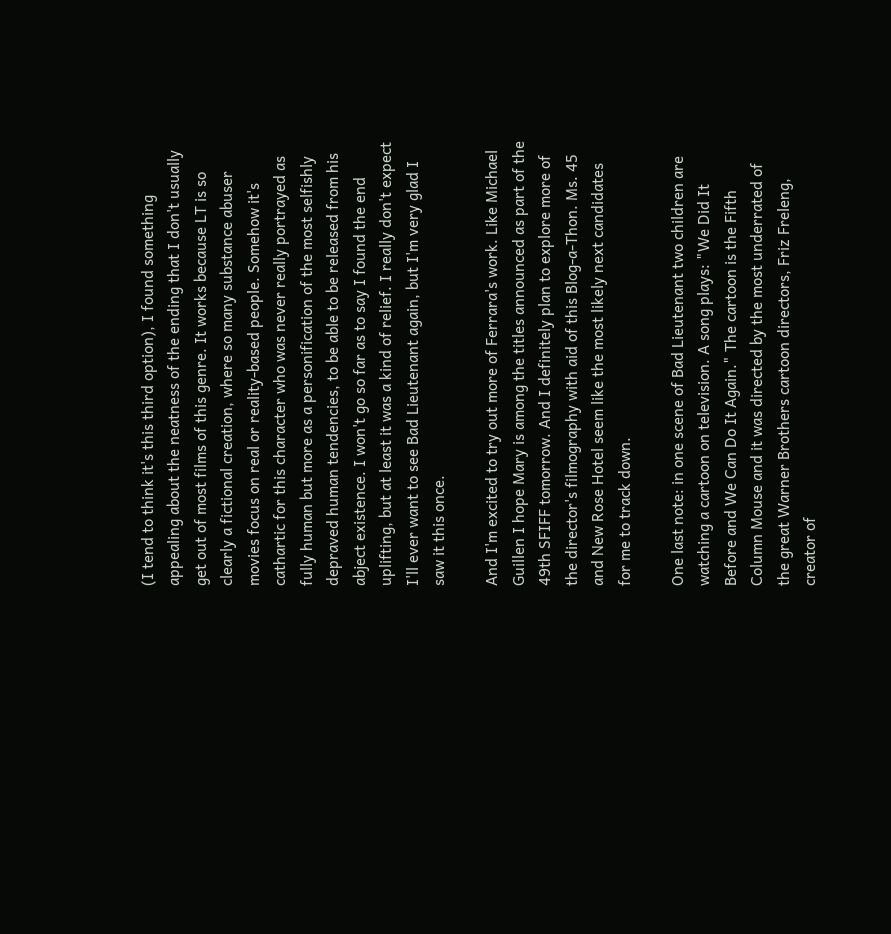(I tend to think it's this third option), I found something appealing about the neatness of the ending that I don't usually get out of most films of this genre. It works because LT is so clearly a fictional creation, where so many substance abuser movies focus on real or reality-based people. Somehow it's cathartic for this character who was never really portrayed as fully human but more as a personification of the most selfishly depraved human tendencies, to be able to be released from his abject existence. I won't go so far as to say I found the end uplifting, but at least it was a kind of relief. I really don't expect I'll ever want to see Bad Lieutenant again, but I'm very glad I saw it this once.

And I'm excited to try out more of Ferrara's work. Like Michael Guillen I hope Mary is among the titles announced as part of the 49th SFIFF tomorrow. And I definitely plan to explore more of the director's filmography with aid of this Blog-a-Thon. Ms. 45 and New Rose Hotel seem like the most likely next candidates for me to track down.

One last note: in one scene of Bad Lieutenant two children are watching a cartoon on television. A song plays: "We Did It Before and We Can Do It Again." The cartoon is the Fifth Column Mouse and it was directed by the most underrated of the great Warner Brothers cartoon directors, Friz Freleng, creator of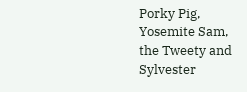Porky Pig, Yosemite Sam, the Tweety and Sylvester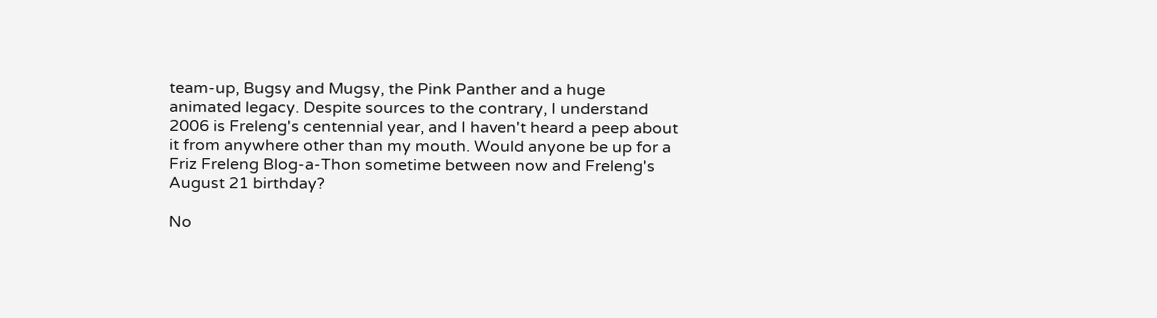team-up, Bugsy and Mugsy, the Pink Panther and a huge animated legacy. Despite sources to the contrary, I understand 2006 is Freleng's centennial year, and I haven't heard a peep about it from anywhere other than my mouth. Would anyone be up for a Friz Freleng Blog-a-Thon sometime between now and Freleng's August 21 birthday?

No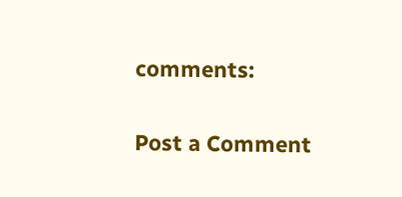comments:

Post a Comment